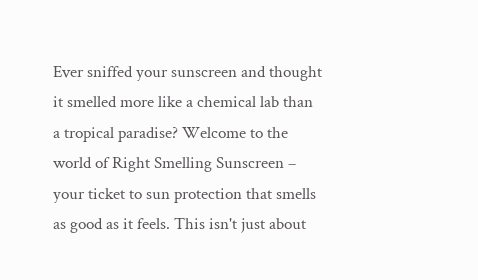Ever sniffed your sunscreen and thought it smelled more like a chemical lab than a tropical paradise? Welcome to the world of Right Smelling Sunscreen – your ticket to sun protection that smells as good as it feels. This isn't just about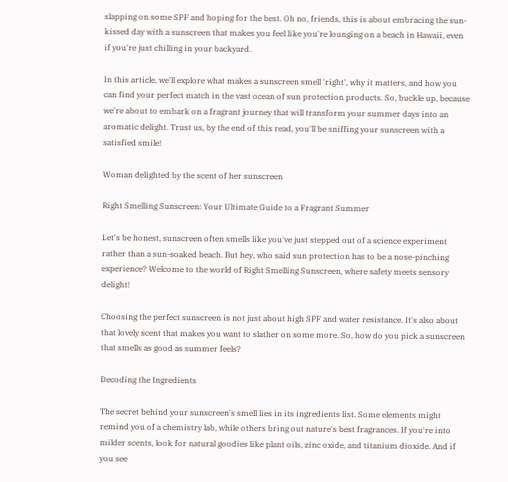slapping on some SPF and hoping for the best. Oh no, friends, this is about embracing the sun-kissed day with a sunscreen that makes you feel like you're lounging on a beach in Hawaii, even if you're just chilling in your backyard.

In this article, we'll explore what makes a sunscreen smell 'right', why it matters, and how you can find your perfect match in the vast ocean of sun protection products. So, buckle up, because we're about to embark on a fragrant journey that will transform your summer days into an aromatic delight. Trust us, by the end of this read, you'll be sniffing your sunscreen with a satisfied smile!

Woman delighted by the scent of her sunscreen

Right Smelling Sunscreen: Your Ultimate Guide to a Fragrant Summer

Let's be honest, sunscreen often smells like you've just stepped out of a science experiment rather than a sun-soaked beach. But hey, who said sun protection has to be a nose-pinching experience? Welcome to the world of Right Smelling Sunscreen, where safety meets sensory delight!

Choosing the perfect sunscreen is not just about high SPF and water resistance. It's also about that lovely scent that makes you want to slather on some more. So, how do you pick a sunscreen that smells as good as summer feels?

Decoding the Ingredients

The secret behind your sunscreen's smell lies in its ingredients list. Some elements might remind you of a chemistry lab, while others bring out nature's best fragrances. If you're into milder scents, look for natural goodies like plant oils, zinc oxide, and titanium dioxide. And if you see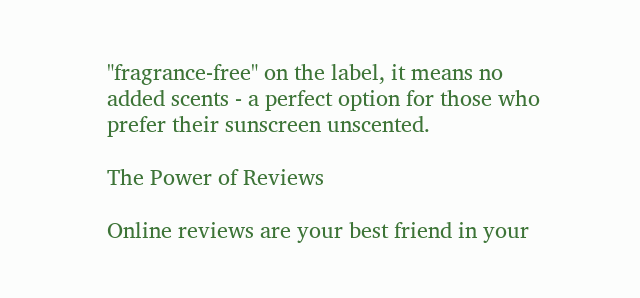"fragrance-free" on the label, it means no added scents - a perfect option for those who prefer their sunscreen unscented.

The Power of Reviews

Online reviews are your best friend in your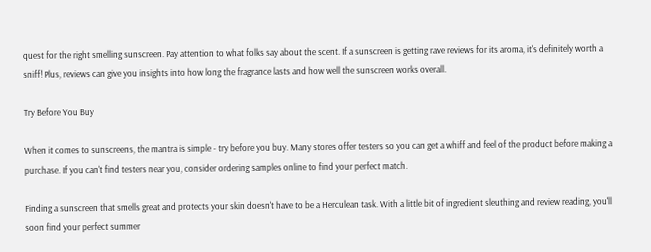quest for the right smelling sunscreen. Pay attention to what folks say about the scent. If a sunscreen is getting rave reviews for its aroma, it's definitely worth a sniff! Plus, reviews can give you insights into how long the fragrance lasts and how well the sunscreen works overall.

Try Before You Buy

When it comes to sunscreens, the mantra is simple - try before you buy. Many stores offer testers so you can get a whiff and feel of the product before making a purchase. If you can't find testers near you, consider ordering samples online to find your perfect match.

Finding a sunscreen that smells great and protects your skin doesn't have to be a Herculean task. With a little bit of ingredient sleuthing and review reading, you'll soon find your perfect summer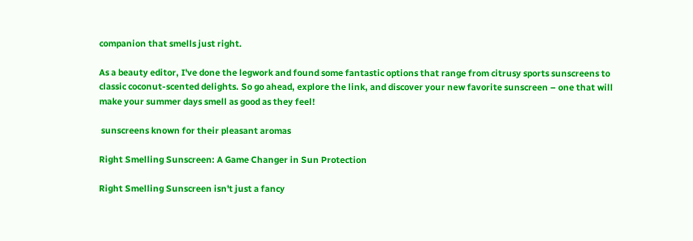companion that smells just right.

As a beauty editor, I've done the legwork and found some fantastic options that range from citrusy sports sunscreens to classic coconut-scented delights. So go ahead, explore the link, and discover your new favorite sunscreen – one that will make your summer days smell as good as they feel!

 sunscreens known for their pleasant aromas

Right Smelling Sunscreen: A Game Changer in Sun Protection

Right Smelling Sunscreen isn't just a fancy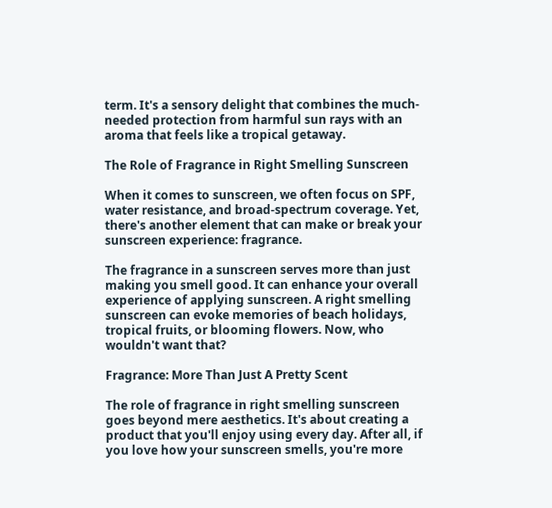term. It's a sensory delight that combines the much-needed protection from harmful sun rays with an aroma that feels like a tropical getaway.

The Role of Fragrance in Right Smelling Sunscreen

When it comes to sunscreen, we often focus on SPF, water resistance, and broad-spectrum coverage. Yet, there's another element that can make or break your sunscreen experience: fragrance.

The fragrance in a sunscreen serves more than just making you smell good. It can enhance your overall experience of applying sunscreen. A right smelling sunscreen can evoke memories of beach holidays, tropical fruits, or blooming flowers. Now, who wouldn't want that?

Fragrance: More Than Just A Pretty Scent

The role of fragrance in right smelling sunscreen goes beyond mere aesthetics. It's about creating a product that you'll enjoy using every day. After all, if you love how your sunscreen smells, you're more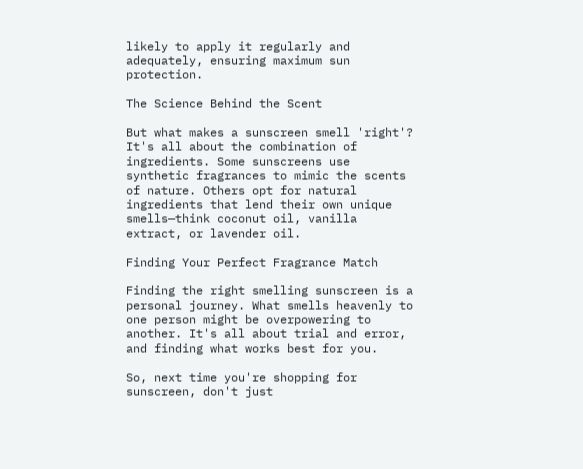likely to apply it regularly and adequately, ensuring maximum sun protection.

The Science Behind the Scent

But what makes a sunscreen smell 'right'? It's all about the combination of ingredients. Some sunscreens use synthetic fragrances to mimic the scents of nature. Others opt for natural ingredients that lend their own unique smells—think coconut oil, vanilla extract, or lavender oil.

Finding Your Perfect Fragrance Match

Finding the right smelling sunscreen is a personal journey. What smells heavenly to one person might be overpowering to another. It's all about trial and error, and finding what works best for you.

So, next time you're shopping for sunscreen, don't just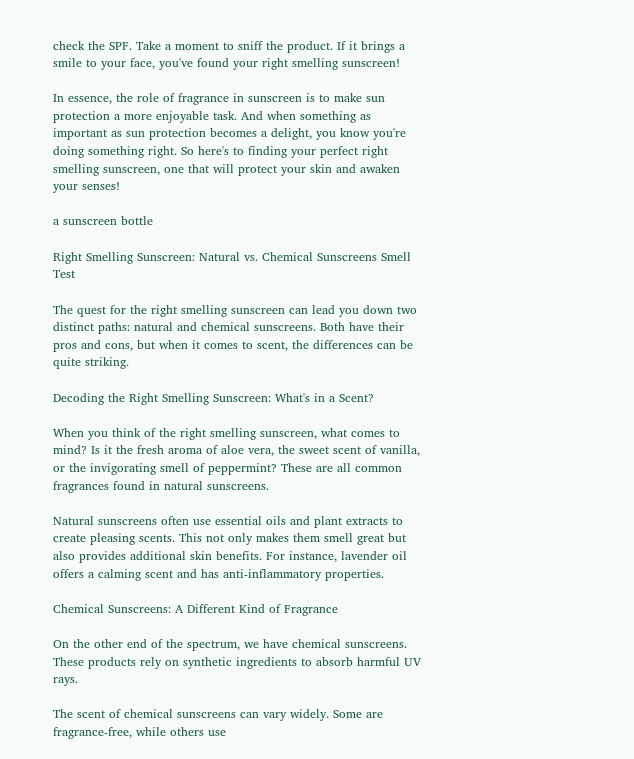check the SPF. Take a moment to sniff the product. If it brings a smile to your face, you've found your right smelling sunscreen!

In essence, the role of fragrance in sunscreen is to make sun protection a more enjoyable task. And when something as important as sun protection becomes a delight, you know you're doing something right. So here's to finding your perfect right smelling sunscreen, one that will protect your skin and awaken your senses!

a sunscreen bottle

Right Smelling Sunscreen: Natural vs. Chemical Sunscreens Smell Test

The quest for the right smelling sunscreen can lead you down two distinct paths: natural and chemical sunscreens. Both have their pros and cons, but when it comes to scent, the differences can be quite striking.

Decoding the Right Smelling Sunscreen: What's in a Scent?

When you think of the right smelling sunscreen, what comes to mind? Is it the fresh aroma of aloe vera, the sweet scent of vanilla, or the invigorating smell of peppermint? These are all common fragrances found in natural sunscreens.

Natural sunscreens often use essential oils and plant extracts to create pleasing scents. This not only makes them smell great but also provides additional skin benefits. For instance, lavender oil offers a calming scent and has anti-inflammatory properties.

Chemical Sunscreens: A Different Kind of Fragrance

On the other end of the spectrum, we have chemical sunscreens. These products rely on synthetic ingredients to absorb harmful UV rays.

The scent of chemical sunscreens can vary widely. Some are fragrance-free, while others use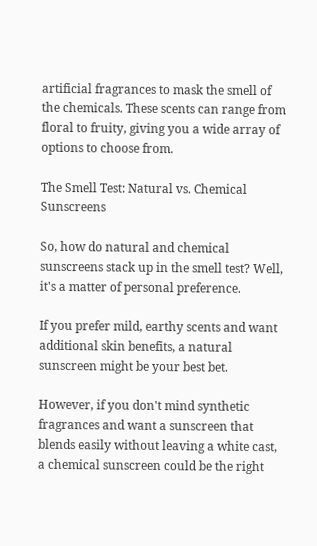artificial fragrances to mask the smell of the chemicals. These scents can range from floral to fruity, giving you a wide array of options to choose from.

The Smell Test: Natural vs. Chemical Sunscreens

So, how do natural and chemical sunscreens stack up in the smell test? Well, it's a matter of personal preference.

If you prefer mild, earthy scents and want additional skin benefits, a natural sunscreen might be your best bet.

However, if you don't mind synthetic fragrances and want a sunscreen that blends easily without leaving a white cast, a chemical sunscreen could be the right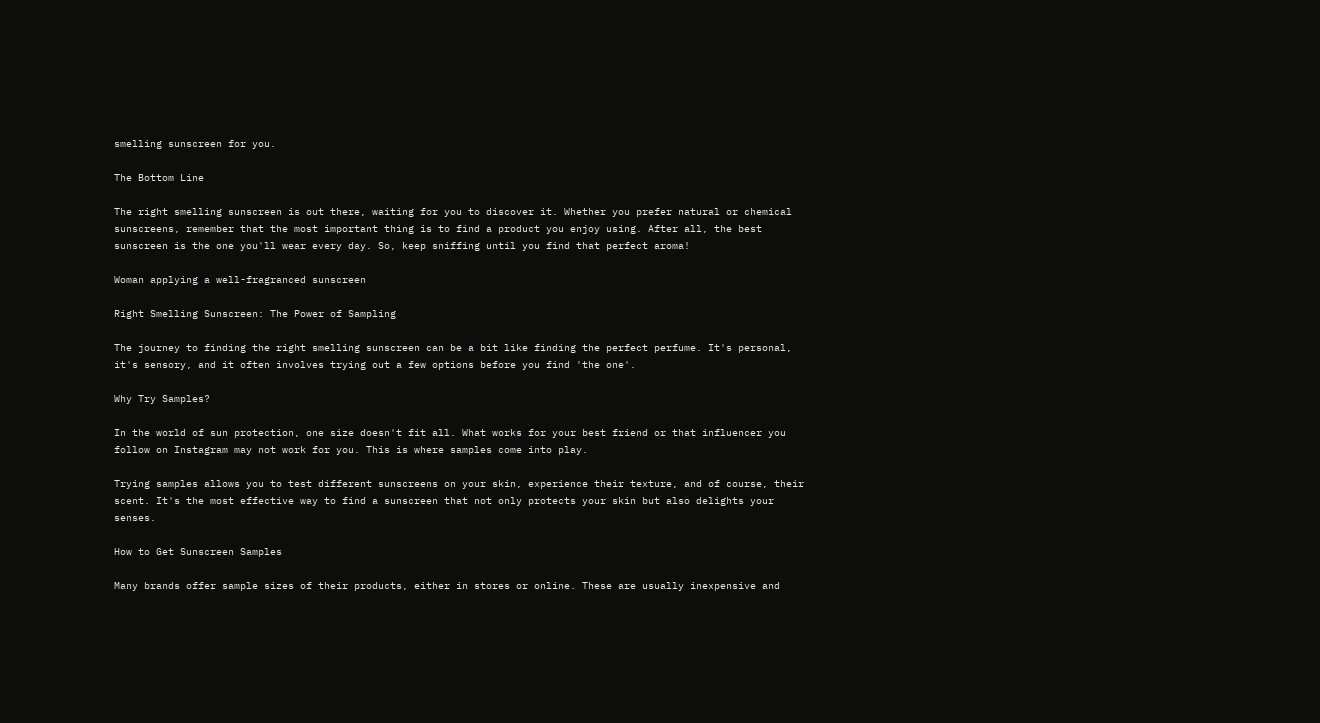smelling sunscreen for you.

The Bottom Line

The right smelling sunscreen is out there, waiting for you to discover it. Whether you prefer natural or chemical sunscreens, remember that the most important thing is to find a product you enjoy using. After all, the best sunscreen is the one you'll wear every day. So, keep sniffing until you find that perfect aroma!

Woman applying a well-fragranced sunscreen

Right Smelling Sunscreen: The Power of Sampling

The journey to finding the right smelling sunscreen can be a bit like finding the perfect perfume. It's personal, it's sensory, and it often involves trying out a few options before you find 'the one'.

Why Try Samples?

In the world of sun protection, one size doesn't fit all. What works for your best friend or that influencer you follow on Instagram may not work for you. This is where samples come into play.

Trying samples allows you to test different sunscreens on your skin, experience their texture, and of course, their scent. It's the most effective way to find a sunscreen that not only protects your skin but also delights your senses.

How to Get Sunscreen Samples

Many brands offer sample sizes of their products, either in stores or online. These are usually inexpensive and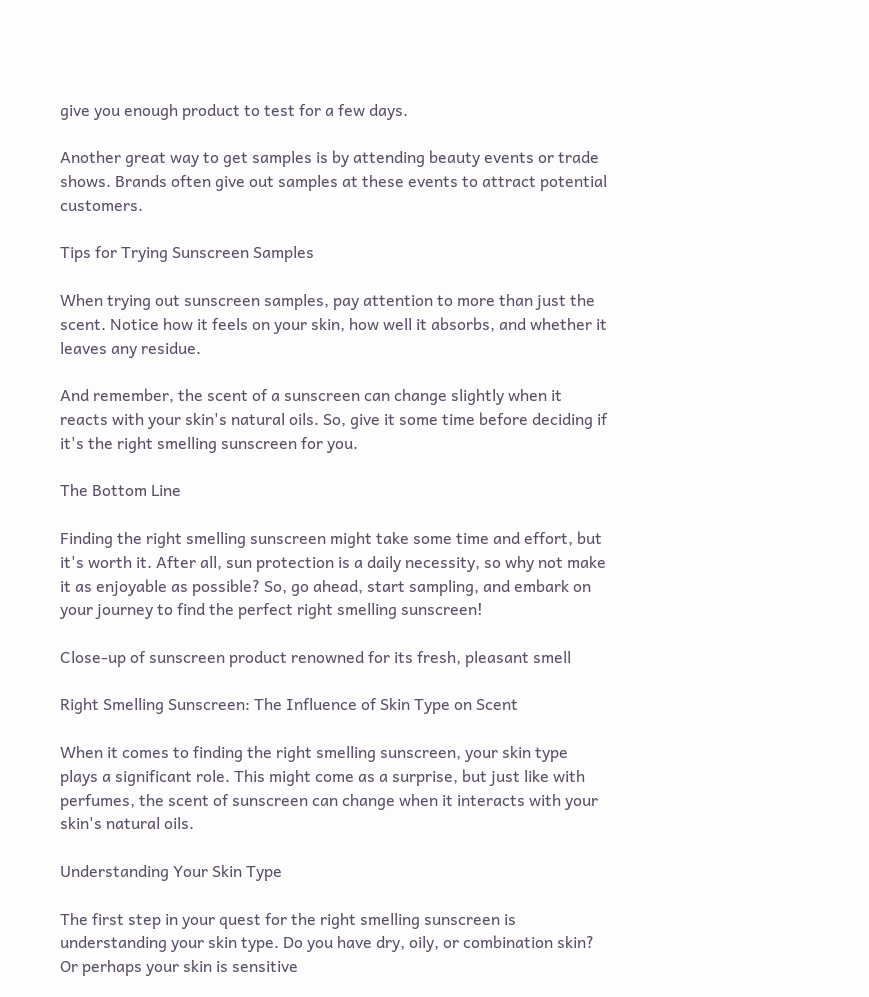give you enough product to test for a few days.

Another great way to get samples is by attending beauty events or trade shows. Brands often give out samples at these events to attract potential customers.

Tips for Trying Sunscreen Samples

When trying out sunscreen samples, pay attention to more than just the scent. Notice how it feels on your skin, how well it absorbs, and whether it leaves any residue.

And remember, the scent of a sunscreen can change slightly when it reacts with your skin's natural oils. So, give it some time before deciding if it's the right smelling sunscreen for you.

The Bottom Line

Finding the right smelling sunscreen might take some time and effort, but it's worth it. After all, sun protection is a daily necessity, so why not make it as enjoyable as possible? So, go ahead, start sampling, and embark on your journey to find the perfect right smelling sunscreen!

Close-up of sunscreen product renowned for its fresh, pleasant smell

Right Smelling Sunscreen: The Influence of Skin Type on Scent

When it comes to finding the right smelling sunscreen, your skin type plays a significant role. This might come as a surprise, but just like with perfumes, the scent of sunscreen can change when it interacts with your skin's natural oils.

Understanding Your Skin Type

The first step in your quest for the right smelling sunscreen is understanding your skin type. Do you have dry, oily, or combination skin? Or perhaps your skin is sensitive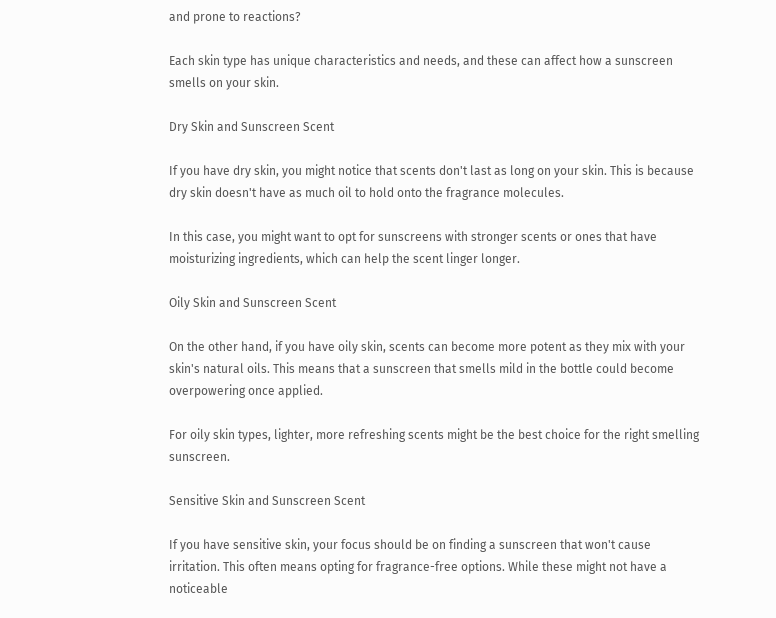and prone to reactions?

Each skin type has unique characteristics and needs, and these can affect how a sunscreen smells on your skin.

Dry Skin and Sunscreen Scent

If you have dry skin, you might notice that scents don't last as long on your skin. This is because dry skin doesn't have as much oil to hold onto the fragrance molecules.

In this case, you might want to opt for sunscreens with stronger scents or ones that have moisturizing ingredients, which can help the scent linger longer.

Oily Skin and Sunscreen Scent

On the other hand, if you have oily skin, scents can become more potent as they mix with your skin's natural oils. This means that a sunscreen that smells mild in the bottle could become overpowering once applied.

For oily skin types, lighter, more refreshing scents might be the best choice for the right smelling sunscreen.

Sensitive Skin and Sunscreen Scent

If you have sensitive skin, your focus should be on finding a sunscreen that won't cause irritation. This often means opting for fragrance-free options. While these might not have a noticeable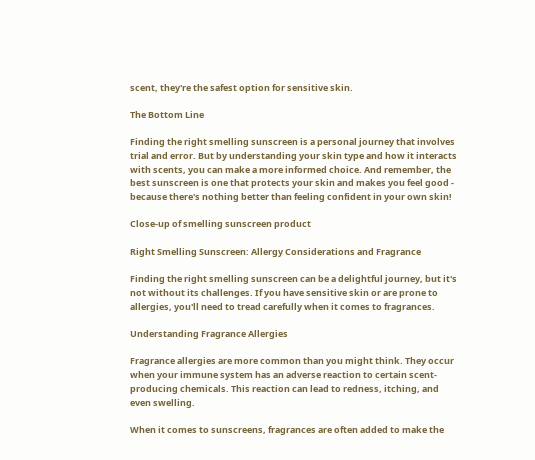scent, they're the safest option for sensitive skin.

The Bottom Line

Finding the right smelling sunscreen is a personal journey that involves trial and error. But by understanding your skin type and how it interacts with scents, you can make a more informed choice. And remember, the best sunscreen is one that protects your skin and makes you feel good - because there's nothing better than feeling confident in your own skin!

Close-up of smelling sunscreen product

Right Smelling Sunscreen: Allergy Considerations and Fragrance

Finding the right smelling sunscreen can be a delightful journey, but it's not without its challenges. If you have sensitive skin or are prone to allergies, you'll need to tread carefully when it comes to fragrances.

Understanding Fragrance Allergies

Fragrance allergies are more common than you might think. They occur when your immune system has an adverse reaction to certain scent-producing chemicals. This reaction can lead to redness, itching, and even swelling.

When it comes to sunscreens, fragrances are often added to make the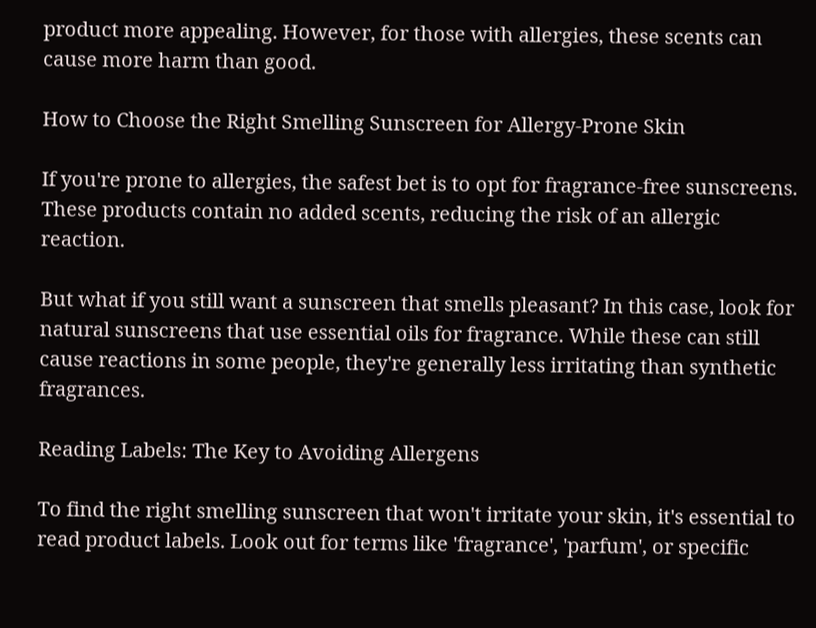product more appealing. However, for those with allergies, these scents can cause more harm than good.

How to Choose the Right Smelling Sunscreen for Allergy-Prone Skin

If you're prone to allergies, the safest bet is to opt for fragrance-free sunscreens. These products contain no added scents, reducing the risk of an allergic reaction.

But what if you still want a sunscreen that smells pleasant? In this case, look for natural sunscreens that use essential oils for fragrance. While these can still cause reactions in some people, they're generally less irritating than synthetic fragrances.

Reading Labels: The Key to Avoiding Allergens

To find the right smelling sunscreen that won't irritate your skin, it's essential to read product labels. Look out for terms like 'fragrance', 'parfum', or specific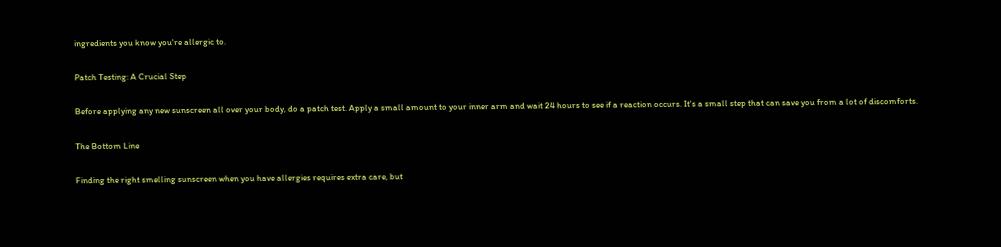ingredients you know you're allergic to.

Patch Testing: A Crucial Step

Before applying any new sunscreen all over your body, do a patch test. Apply a small amount to your inner arm and wait 24 hours to see if a reaction occurs. It's a small step that can save you from a lot of discomforts.

The Bottom Line

Finding the right smelling sunscreen when you have allergies requires extra care, but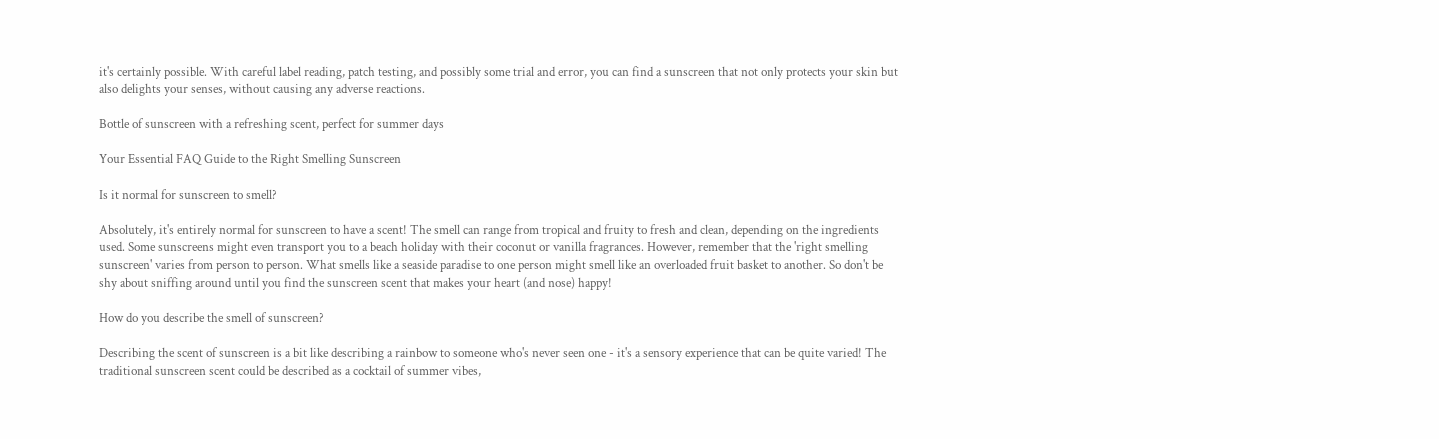it's certainly possible. With careful label reading, patch testing, and possibly some trial and error, you can find a sunscreen that not only protects your skin but also delights your senses, without causing any adverse reactions.

Bottle of sunscreen with a refreshing scent, perfect for summer days

Your Essential FAQ Guide to the Right Smelling Sunscreen

Is it normal for sunscreen to smell?

Absolutely, it's entirely normal for sunscreen to have a scent! The smell can range from tropical and fruity to fresh and clean, depending on the ingredients used. Some sunscreens might even transport you to a beach holiday with their coconut or vanilla fragrances. However, remember that the 'right smelling sunscreen' varies from person to person. What smells like a seaside paradise to one person might smell like an overloaded fruit basket to another. So don't be shy about sniffing around until you find the sunscreen scent that makes your heart (and nose) happy!

How do you describe the smell of sunscreen?

Describing the scent of sunscreen is a bit like describing a rainbow to someone who's never seen one - it's a sensory experience that can be quite varied! The traditional sunscreen scent could be described as a cocktail of summer vibes,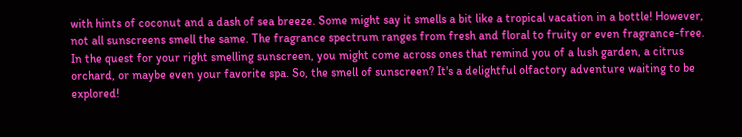with hints of coconut and a dash of sea breeze. Some might say it smells a bit like a tropical vacation in a bottle! However, not all sunscreens smell the same. The fragrance spectrum ranges from fresh and floral to fruity or even fragrance-free. In the quest for your right smelling sunscreen, you might come across ones that remind you of a lush garden, a citrus orchard, or maybe even your favorite spa. So, the smell of sunscreen? It's a delightful olfactory adventure waiting to be explored!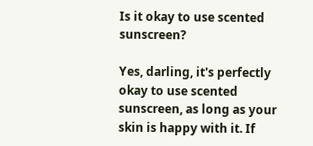Is it okay to use scented sunscreen?

Yes, darling, it's perfectly okay to use scented sunscreen, as long as your skin is happy with it. If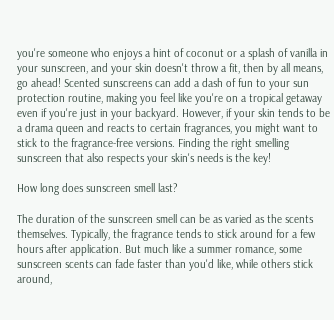you're someone who enjoys a hint of coconut or a splash of vanilla in your sunscreen, and your skin doesn't throw a fit, then by all means, go ahead! Scented sunscreens can add a dash of fun to your sun protection routine, making you feel like you're on a tropical getaway even if you're just in your backyard. However, if your skin tends to be a drama queen and reacts to certain fragrances, you might want to stick to the fragrance-free versions. Finding the right smelling sunscreen that also respects your skin's needs is the key!

How long does sunscreen smell last?

The duration of the sunscreen smell can be as varied as the scents themselves. Typically, the fragrance tends to stick around for a few hours after application. But much like a summer romance, some sunscreen scents can fade faster than you'd like, while others stick around,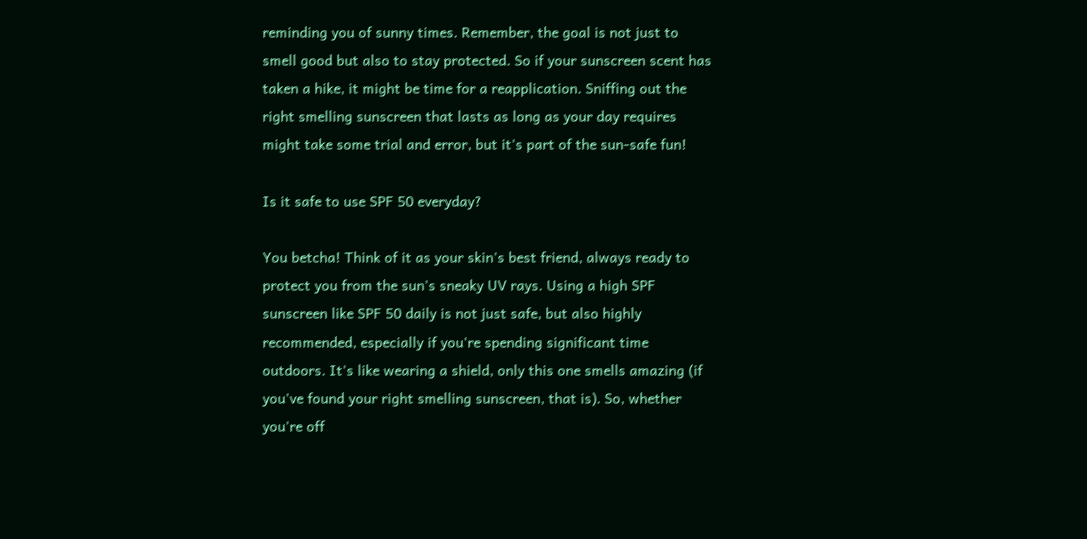reminding you of sunny times. Remember, the goal is not just to smell good but also to stay protected. So if your sunscreen scent has taken a hike, it might be time for a reapplication. Sniffing out the right smelling sunscreen that lasts as long as your day requires might take some trial and error, but it's part of the sun-safe fun!

Is it safe to use SPF 50 everyday?

You betcha! Think of it as your skin's best friend, always ready to protect you from the sun's sneaky UV rays. Using a high SPF sunscreen like SPF 50 daily is not just safe, but also highly recommended, especially if you're spending significant time outdoors. It's like wearing a shield, only this one smells amazing (if you've found your right smelling sunscreen, that is). So, whether you're off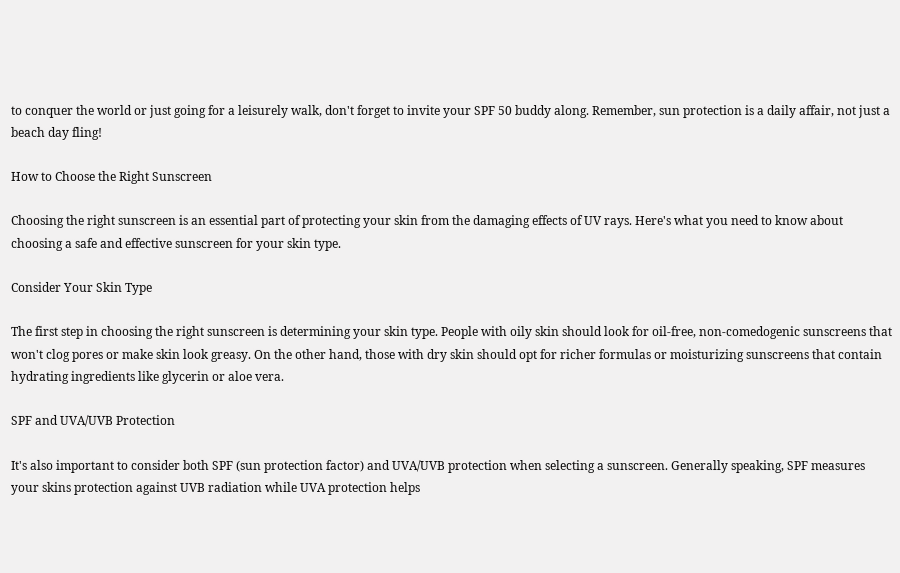to conquer the world or just going for a leisurely walk, don't forget to invite your SPF 50 buddy along. Remember, sun protection is a daily affair, not just a beach day fling!

How to Choose the Right Sunscreen

Choosing the right sunscreen is an essential part of protecting your skin from the damaging effects of UV rays. Here's what you need to know about choosing a safe and effective sunscreen for your skin type.

Consider Your Skin Type

The first step in choosing the right sunscreen is determining your skin type. People with oily skin should look for oil-free, non-comedogenic sunscreens that won't clog pores or make skin look greasy. On the other hand, those with dry skin should opt for richer formulas or moisturizing sunscreens that contain hydrating ingredients like glycerin or aloe vera.

SPF and UVA/UVB Protection

It's also important to consider both SPF (sun protection factor) and UVA/UVB protection when selecting a sunscreen. Generally speaking, SPF measures your skins protection against UVB radiation while UVA protection helps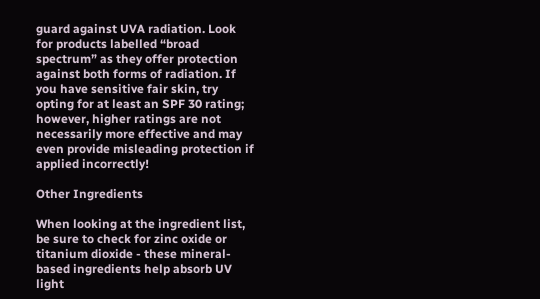guard against UVA radiation. Look for products labelled “broad spectrum” as they offer protection against both forms of radiation. If you have sensitive fair skin, try opting for at least an SPF 30 rating; however, higher ratings are not necessarily more effective and may even provide misleading protection if applied incorrectly!

Other Ingredients

When looking at the ingredient list, be sure to check for zinc oxide or titanium dioxide - these mineral-based ingredients help absorb UV light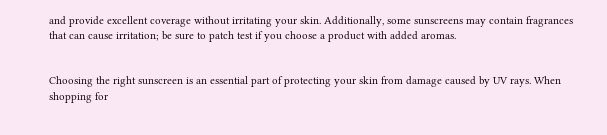and provide excellent coverage without irritating your skin. Additionally, some sunscreens may contain fragrances that can cause irritation; be sure to patch test if you choose a product with added aromas.


Choosing the right sunscreen is an essential part of protecting your skin from damage caused by UV rays. When shopping for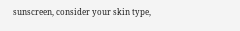sunscreen, consider your skin type,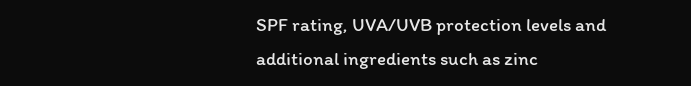SPF rating, UVA/UVB protection levels and additional ingredients such as zinc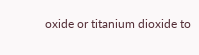oxide or titanium dioxide to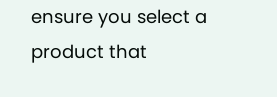ensure you select a product that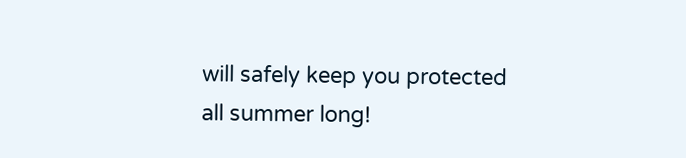will safely keep you protected all summer long!